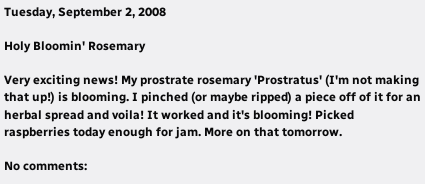Tuesday, September 2, 2008

Holy Bloomin' Rosemary

Very exciting news! My prostrate rosemary 'Prostratus' (I'm not making that up!) is blooming. I pinched (or maybe ripped) a piece off of it for an herbal spread and voila! It worked and it's blooming! Picked raspberries today enough for jam. More on that tomorrow.

No comments: